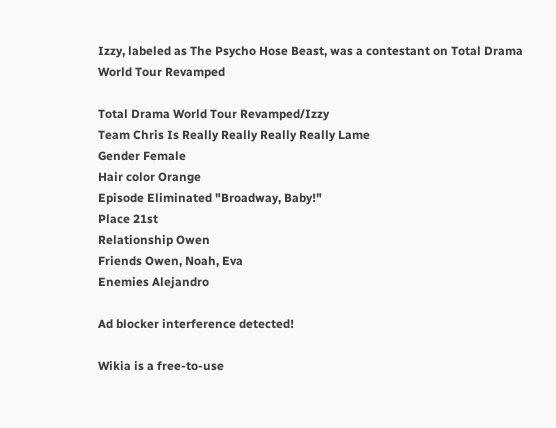Izzy, labeled as The Psycho Hose Beast, was a contestant on Total Drama World Tour Revamped

Total Drama World Tour Revamped/Izzy
Team Chris Is Really Really Really Really Lame
Gender Female
Hair color Orange
Episode Eliminated "Broadway, Baby!"
Place 21st
Relationship Owen
Friends Owen, Noah, Eva
Enemies Alejandro

Ad blocker interference detected!

Wikia is a free-to-use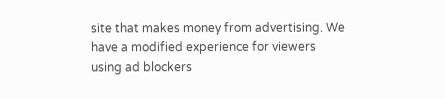site that makes money from advertising. We have a modified experience for viewers using ad blockers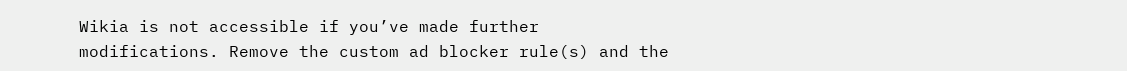Wikia is not accessible if you’ve made further modifications. Remove the custom ad blocker rule(s) and the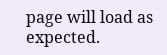page will load as expected.